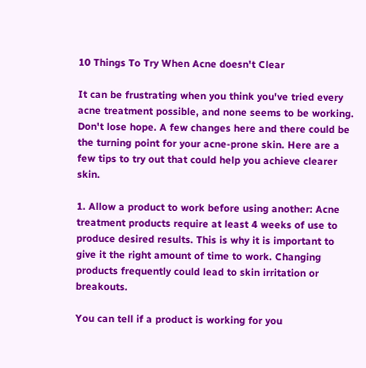10 Things To Try When Acne doesn't Clear

It can be frustrating when you think you've tried every acne treatment possible, and none seems to be working. Don't lose hope. A few changes here and there could be the turning point for your acne-prone skin. Here are a few tips to try out that could help you achieve clearer skin.

1. Allow a product to work before using another: Acne treatment products require at least 4 weeks of use to produce desired results. This is why it is important to give it the right amount of time to work. Changing products frequently could lead to skin irritation or breakouts.

You can tell if a product is working for you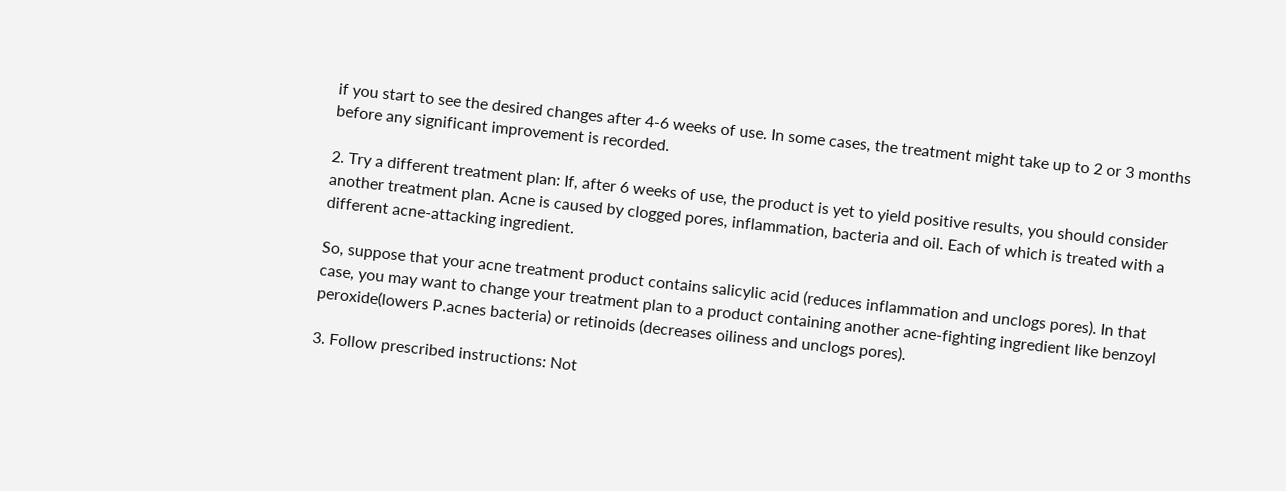if you start to see the desired changes after 4-6 weeks of use. In some cases, the treatment might take up to 2 or 3 months before any significant improvement is recorded.

2. Try a different treatment plan: If, after 6 weeks of use, the product is yet to yield positive results, you should consider another treatment plan. Acne is caused by clogged pores, inflammation, bacteria and oil. Each of which is treated with a different acne-attacking ingredient.

So, suppose that your acne treatment product contains salicylic acid (reduces inflammation and unclogs pores). In that case, you may want to change your treatment plan to a product containing another acne-fighting ingredient like benzoyl peroxide(lowers P.acnes bacteria) or retinoids (decreases oiliness and unclogs pores).

3. Follow prescribed instructions: Not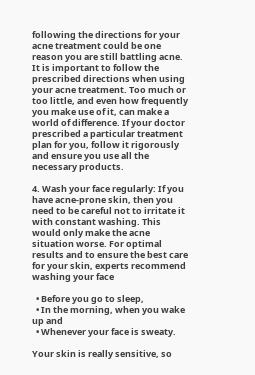following the directions for your acne treatment could be one reason you are still battling acne. It is important to follow the prescribed directions when using your acne treatment. Too much or too little, and even how frequently you make use of it, can make a world of difference. If your doctor prescribed a particular treatment plan for you, follow it rigorously and ensure you use all the necessary products.

4. Wash your face regularly: If you have acne-prone skin, then you need to be careful not to irritate it with constant washing. This would only make the acne situation worse. For optimal results and to ensure the best care for your skin, experts recommend washing your face

  • Before you go to sleep,
  • In the morning, when you wake up and
  • Whenever your face is sweaty.

Your skin is really sensitive, so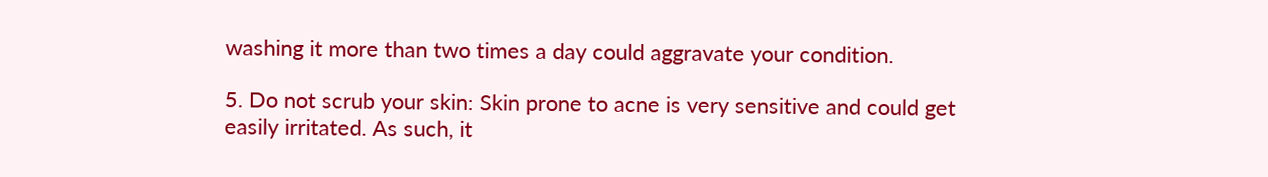washing it more than two times a day could aggravate your condition.

5. Do not scrub your skin: Skin prone to acne is very sensitive and could get easily irritated. As such, it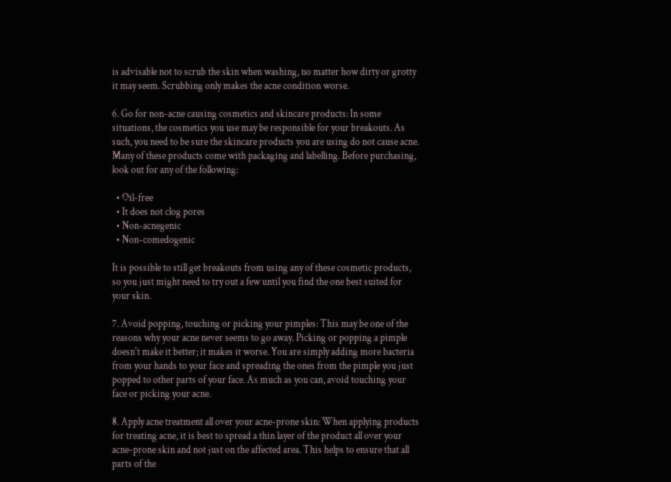is advisable not to scrub the skin when washing, no matter how dirty or grotty it may seem. Scrubbing only makes the acne condition worse.

6. Go for non-acne causing cosmetics and skincare products: In some situations, the cosmetics you use may be responsible for your breakouts. As such, you need to be sure the skincare products you are using do not cause acne. Many of these products come with packaging and labelling. Before purchasing, look out for any of the following:

  • Oil-free
  • It does not clog pores
  • Non-acnegenic
  • Non-comedogenic

It is possible to still get breakouts from using any of these cosmetic products, so you just might need to try out a few until you find the one best suited for your skin.

7. Avoid popping, touching or picking your pimples: This may be one of the reasons why your acne never seems to go away. Picking or popping a pimple doesn't make it better; it makes it worse. You are simply adding more bacteria from your hands to your face and spreading the ones from the pimple you just popped to other parts of your face. As much as you can, avoid touching your face or picking your acne.

8. Apply acne treatment all over your acne-prone skin: When applying products for treating acne, it is best to spread a thin layer of the product all over your acne-prone skin and not just on the affected area. This helps to ensure that all parts of the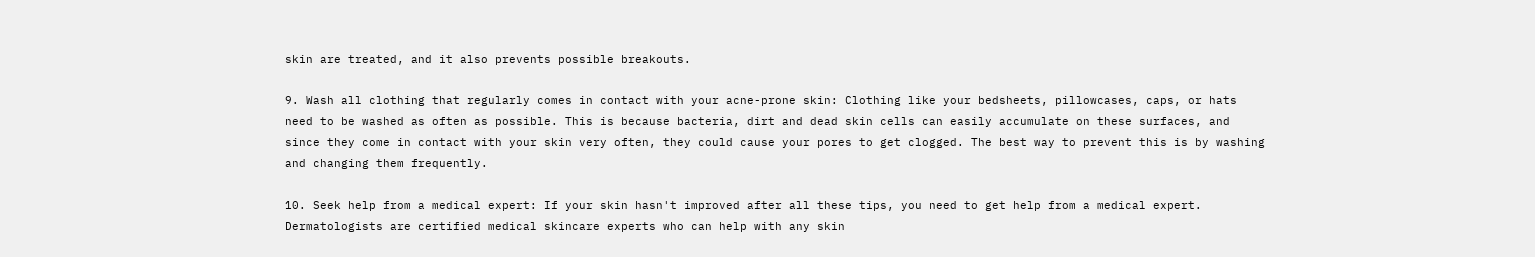skin are treated, and it also prevents possible breakouts.

9. Wash all clothing that regularly comes in contact with your acne-prone skin: Clothing like your bedsheets, pillowcases, caps, or hats need to be washed as often as possible. This is because bacteria, dirt and dead skin cells can easily accumulate on these surfaces, and since they come in contact with your skin very often, they could cause your pores to get clogged. The best way to prevent this is by washing and changing them frequently.

10. Seek help from a medical expert: If your skin hasn't improved after all these tips, you need to get help from a medical expert. Dermatologists are certified medical skincare experts who can help with any skin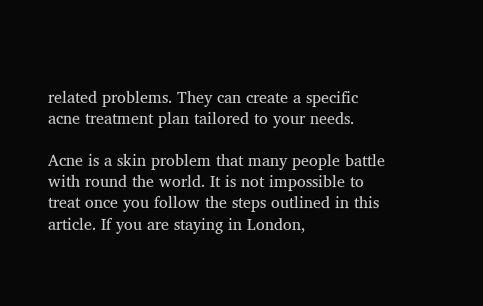related problems. They can create a specific acne treatment plan tailored to your needs.

Acne is a skin problem that many people battle with round the world. It is not impossible to treat once you follow the steps outlined in this article. If you are staying in London,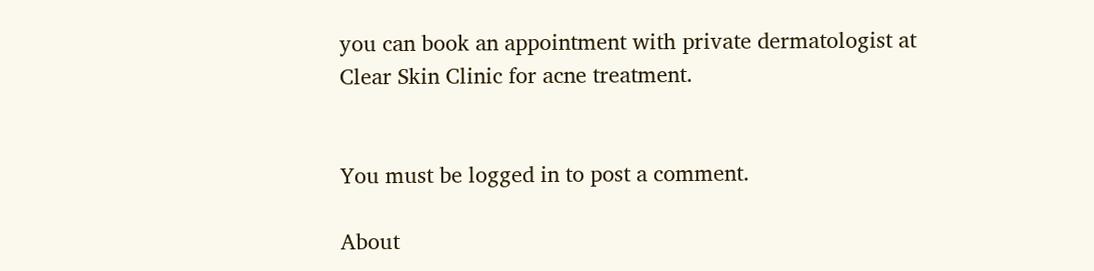you can book an appointment with private dermatologist at Clear Skin Clinic for acne treatment.


You must be logged in to post a comment.

About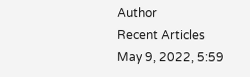Author
Recent Articles
May 9, 2022, 5:59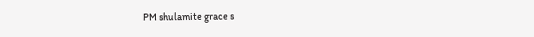PM shulamite grace s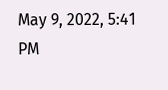May 9, 2022, 5:41 PM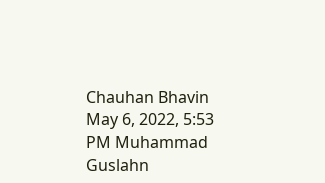Chauhan Bhavin
May 6, 2022, 5:53 PM Muhammad Guslahn